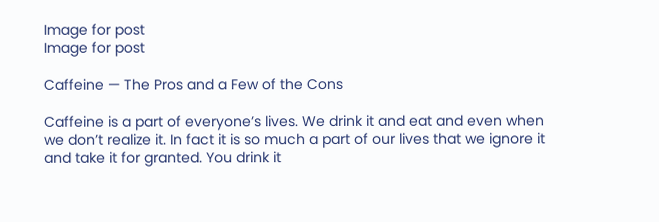Image for post
Image for post

Caffeine — The Pros and a Few of the Cons

Caffeine is a part of everyone’s lives. We drink it and eat and even when we don’t realize it. In fact it is so much a part of our lives that we ignore it and take it for granted. You drink it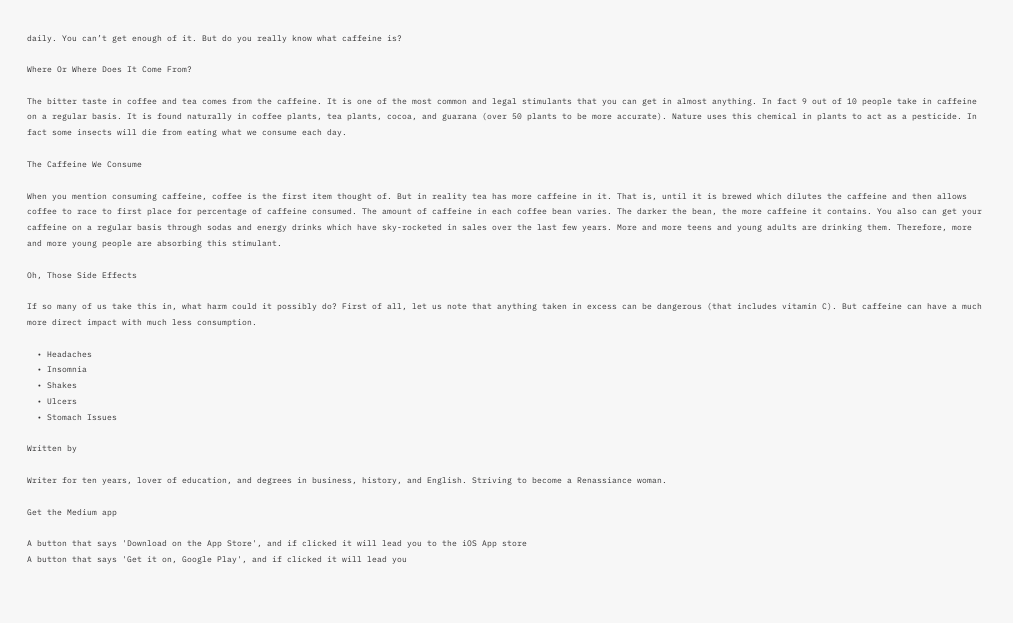daily. You can’t get enough of it. But do you really know what caffeine is?

Where Or Where Does It Come From?

The bitter taste in coffee and tea comes from the caffeine. It is one of the most common and legal stimulants that you can get in almost anything. In fact 9 out of 10 people take in caffeine on a regular basis. It is found naturally in coffee plants, tea plants, cocoa, and guarana (over 50 plants to be more accurate). Nature uses this chemical in plants to act as a pesticide. In fact some insects will die from eating what we consume each day.

The Caffeine We Consume

When you mention consuming caffeine, coffee is the first item thought of. But in reality tea has more caffeine in it. That is, until it is brewed which dilutes the caffeine and then allows coffee to race to first place for percentage of caffeine consumed. The amount of caffeine in each coffee bean varies. The darker the bean, the more caffeine it contains. You also can get your caffeine on a regular basis through sodas and energy drinks which have sky-rocketed in sales over the last few years. More and more teens and young adults are drinking them. Therefore, more and more young people are absorbing this stimulant.

Oh, Those Side Effects

If so many of us take this in, what harm could it possibly do? First of all, let us note that anything taken in excess can be dangerous (that includes vitamin C). But caffeine can have a much more direct impact with much less consumption.

  • Headaches
  • Insomnia
  • Shakes
  • Ulcers
  • Stomach Issues

Written by

Writer for ten years, lover of education, and degrees in business, history, and English. Striving to become a Renassiance woman.

Get the Medium app

A button that says 'Download on the App Store', and if clicked it will lead you to the iOS App store
A button that says 'Get it on, Google Play', and if clicked it will lead you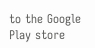to the Google Play store